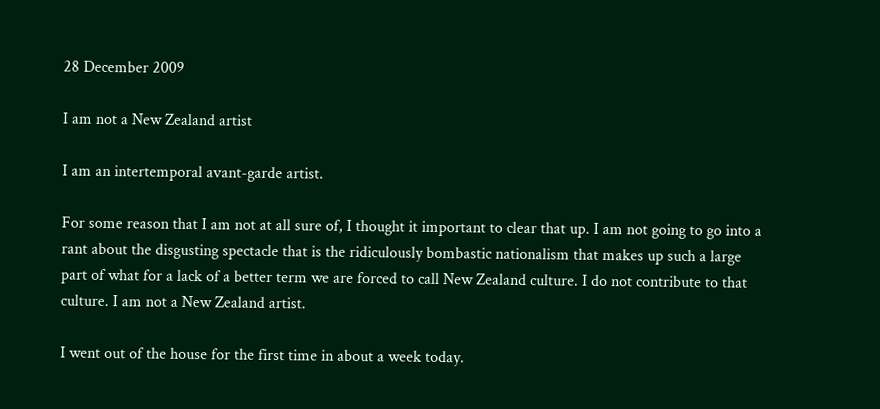28 December 2009

I am not a New Zealand artist

I am an intertemporal avant-garde artist.

For some reason that I am not at all sure of, I thought it important to clear that up. I am not going to go into a rant about the disgusting spectacle that is the ridiculously bombastic nationalism that makes up such a large part of what for a lack of a better term we are forced to call New Zealand culture. I do not contribute to that culture. I am not a New Zealand artist.

I went out of the house for the first time in about a week today.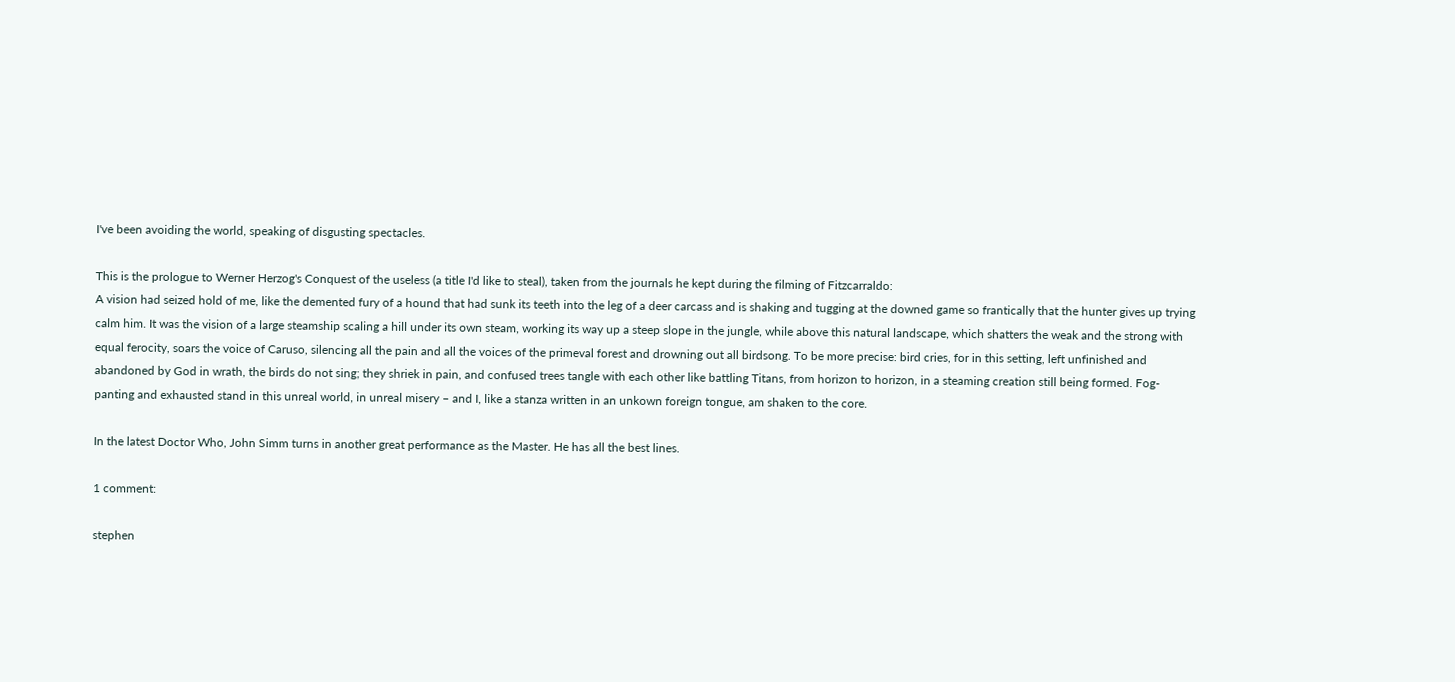I've been avoiding the world, speaking of disgusting spectacles.

This is the prologue to Werner Herzog's Conquest of the useless (a title I'd like to steal), taken from the journals he kept during the filming of Fitzcarraldo:
A vision had seized hold of me, like the demented fury of a hound that had sunk its teeth into the leg of a deer carcass and is shaking and tugging at the downed game so frantically that the hunter gives up trying calm him. It was the vision of a large steamship scaling a hill under its own steam, working its way up a steep slope in the jungle, while above this natural landscape, which shatters the weak and the strong with equal ferocity, soars the voice of Caruso, silencing all the pain and all the voices of the primeval forest and drowning out all birdsong. To be more precise: bird cries, for in this setting, left unfinished and abandoned by God in wrath, the birds do not sing; they shriek in pain, and confused trees tangle with each other like battling Titans, from horizon to horizon, in a steaming creation still being formed. Fog-panting and exhausted stand in this unreal world, in unreal misery – and I, like a stanza written in an unkown foreign tongue, am shaken to the core.

In the latest Doctor Who, John Simm turns in another great performance as the Master. He has all the best lines.

1 comment:

stephen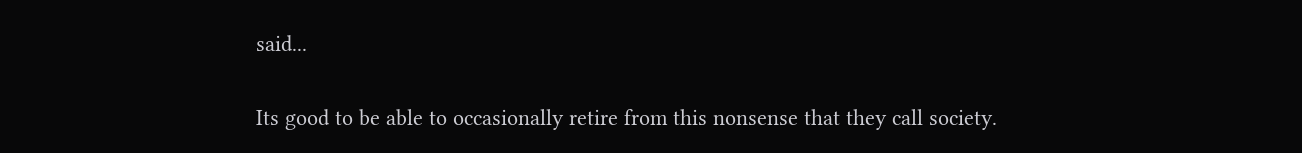said...

Its good to be able to occasionally retire from this nonsense that they call society.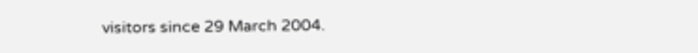visitors since 29 March 2004.